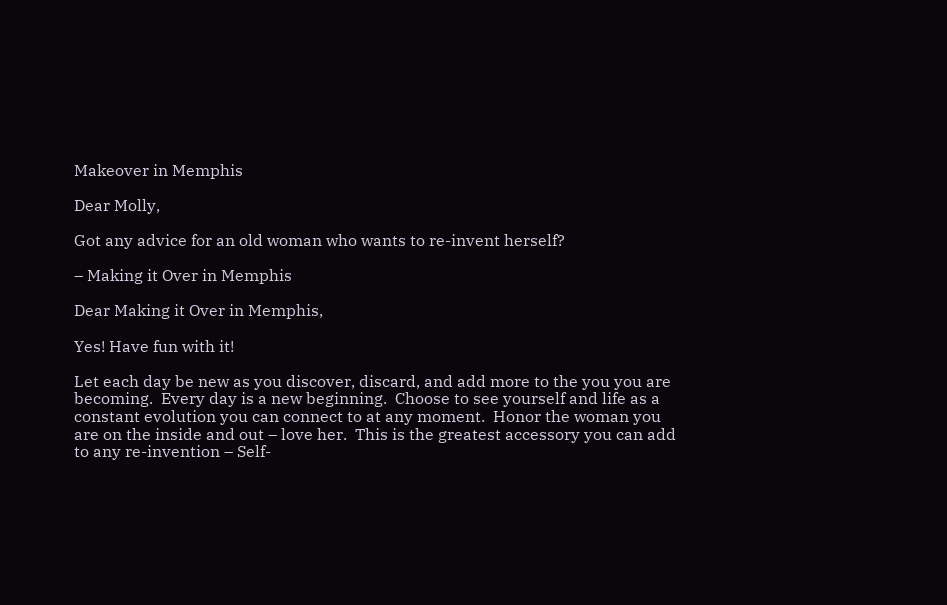Makeover in Memphis

Dear Molly,

Got any advice for an old woman who wants to re-invent herself?

– Making it Over in Memphis

Dear Making it Over in Memphis,

Yes! Have fun with it!

Let each day be new as you discover, discard, and add more to the you you are becoming.  Every day is a new beginning.  Choose to see yourself and life as a constant evolution you can connect to at any moment.  Honor the woman you are on the inside and out – love her.  This is the greatest accessory you can add to any re-invention – Self-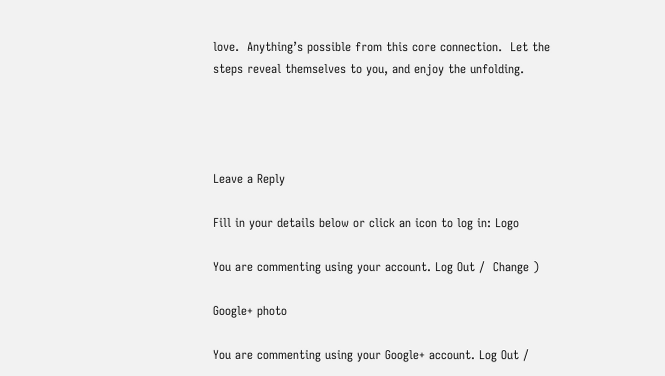love.  Anything’s possible from this core connection.  Let the steps reveal themselves to you, and enjoy the unfolding.




Leave a Reply

Fill in your details below or click an icon to log in: Logo

You are commenting using your account. Log Out /  Change )

Google+ photo

You are commenting using your Google+ account. Log Out /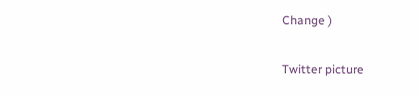Change )

Twitter picture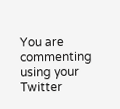You are commenting using your Twitter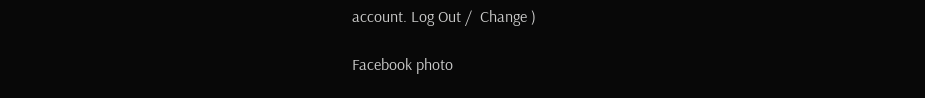account. Log Out /  Change )

Facebook photo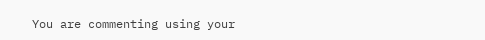You are commenting using your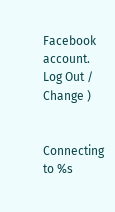Facebook account. Log Out /  Change )


Connecting to %s